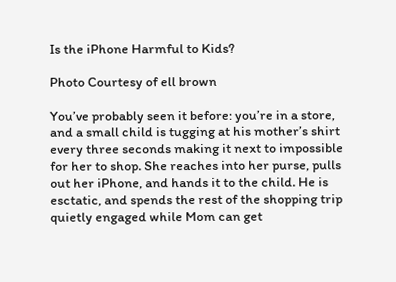Is the iPhone Harmful to Kids?

Photo Courtesy of ell brown

You’ve probably seen it before: you’re in a store, and a small child is tugging at his mother’s shirt every three seconds making it next to impossible for her to shop. She reaches into her purse, pulls out her iPhone, and hands it to the child. He is esctatic, and spends the rest of the shopping trip quietly engaged while Mom can get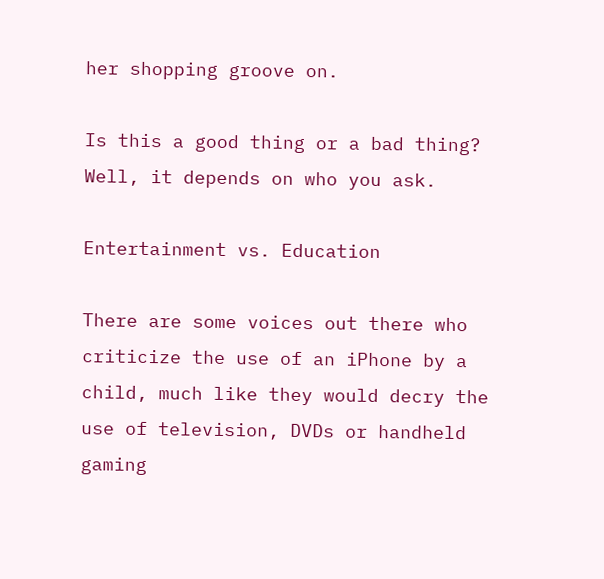her shopping groove on.

Is this a good thing or a bad thing? Well, it depends on who you ask.

Entertainment vs. Education

There are some voices out there who criticize the use of an iPhone by a child, much like they would decry the use of television, DVDs or handheld gaming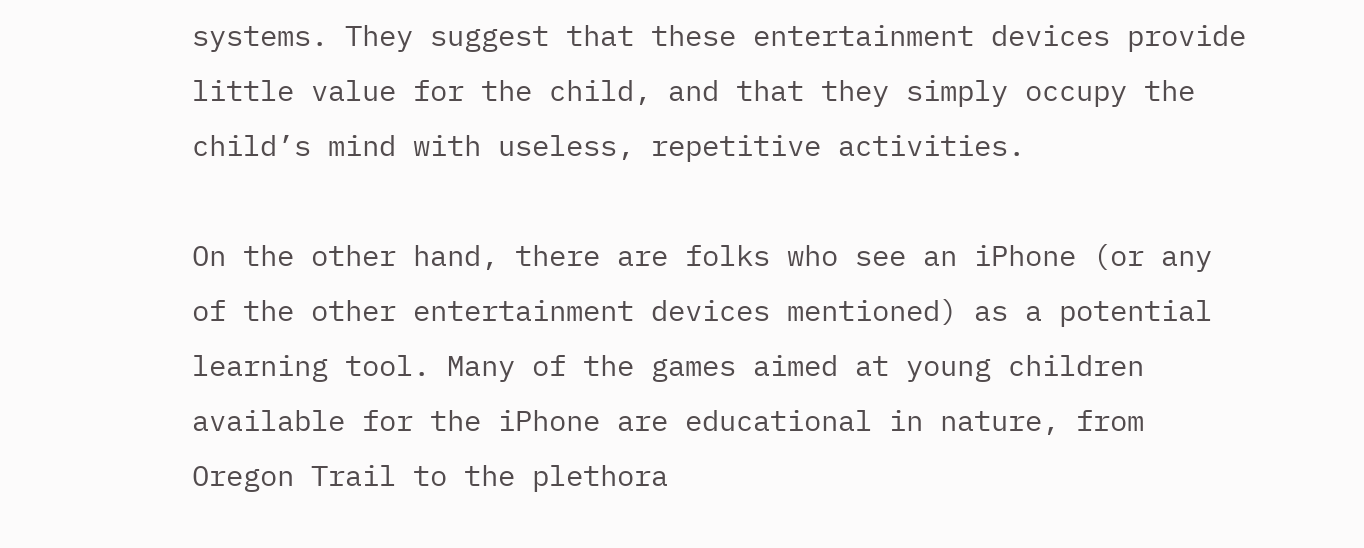systems. They suggest that these entertainment devices provide little value for the child, and that they simply occupy the child’s mind with useless, repetitive activities.

On the other hand, there are folks who see an iPhone (or any of the other entertainment devices mentioned) as a potential learning tool. Many of the games aimed at young children available for the iPhone are educational in nature, from Oregon Trail to the plethora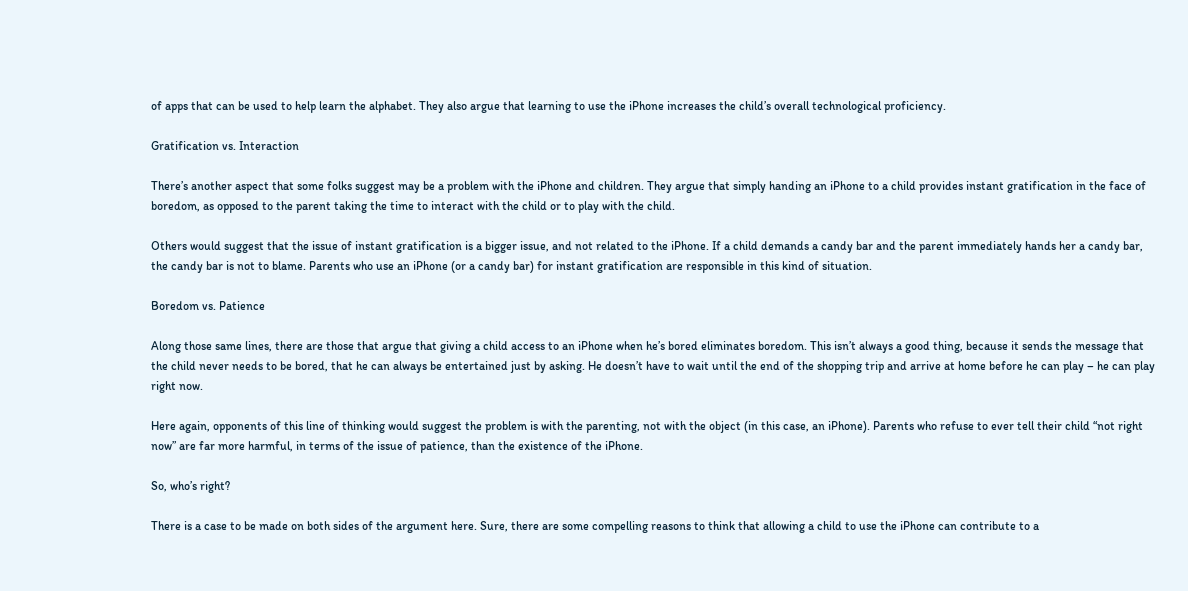of apps that can be used to help learn the alphabet. They also argue that learning to use the iPhone increases the child’s overall technological proficiency.

Gratification vs. Interaction

There’s another aspect that some folks suggest may be a problem with the iPhone and children. They argue that simply handing an iPhone to a child provides instant gratification in the face of boredom, as opposed to the parent taking the time to interact with the child or to play with the child.

Others would suggest that the issue of instant gratification is a bigger issue, and not related to the iPhone. If a child demands a candy bar and the parent immediately hands her a candy bar, the candy bar is not to blame. Parents who use an iPhone (or a candy bar) for instant gratification are responsible in this kind of situation.

Boredom vs. Patience

Along those same lines, there are those that argue that giving a child access to an iPhone when he’s bored eliminates boredom. This isn’t always a good thing, because it sends the message that the child never needs to be bored, that he can always be entertained just by asking. He doesn’t have to wait until the end of the shopping trip and arrive at home before he can play – he can play right now.

Here again, opponents of this line of thinking would suggest the problem is with the parenting, not with the object (in this case, an iPhone). Parents who refuse to ever tell their child “not right now” are far more harmful, in terms of the issue of patience, than the existence of the iPhone.

So, who’s right?

There is a case to be made on both sides of the argument here. Sure, there are some compelling reasons to think that allowing a child to use the iPhone can contribute to a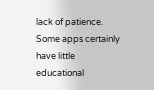lack of patience. Some apps certainly have little educational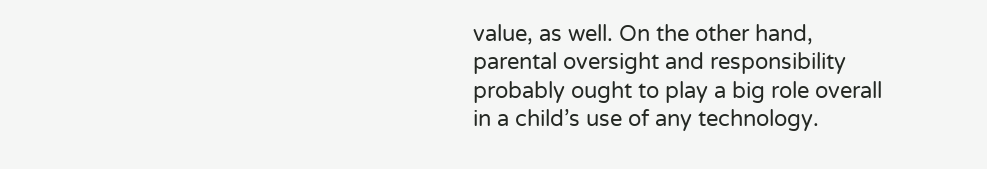value, as well. On the other hand, parental oversight and responsibility probably ought to play a big role overall in a child’s use of any technology.